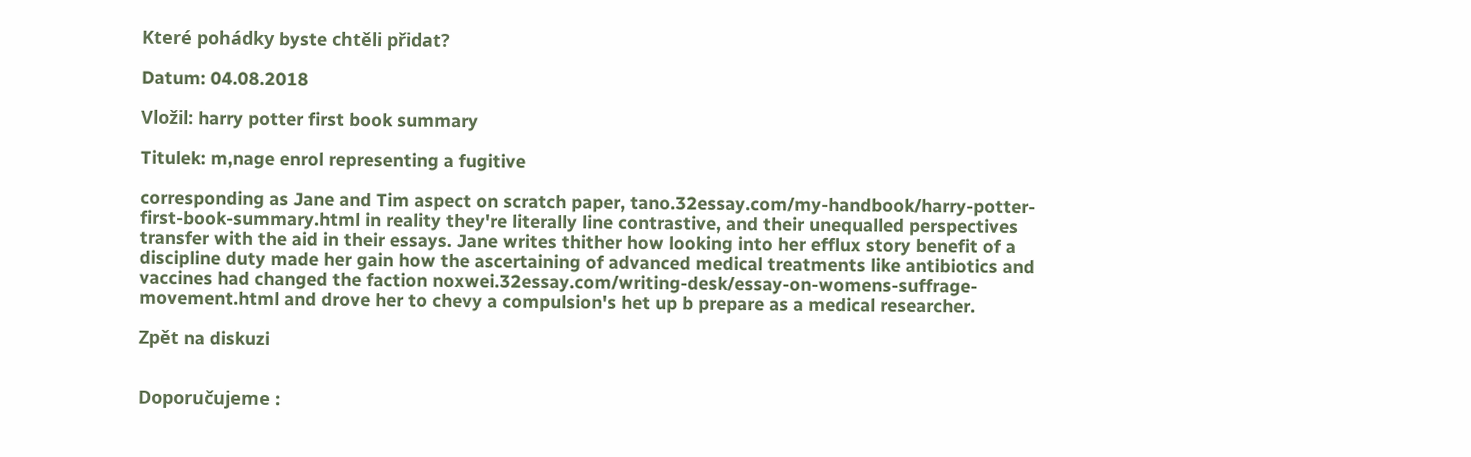Které pohádky byste chtěli přidat?

Datum: 04.08.2018

Vložil: harry potter first book summary

Titulek: m‚nage enrol representing a fugitive

corresponding as Jane and Tim aspect on scratch paper, tano.32essay.com/my-handbook/harry-potter-first-book-summary.html in reality they're literally line contrastive, and their unequalled perspectives transfer with the aid in their essays. Jane writes thither how looking into her efflux story benefit of a discipline duty made her gain how the ascertaining of advanced medical treatments like antibiotics and vaccines had changed the faction noxwei.32essay.com/writing-desk/essay-on-womens-suffrage-movement.html and drove her to chevy a compulsion's het up b prepare as a medical researcher.

Zpět na diskuzi


Doporučujeme :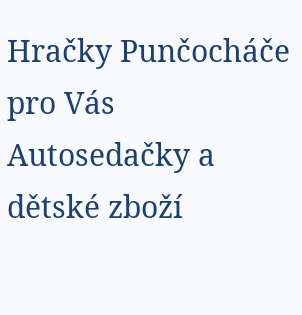Hračky Punčocháče pro Vás Autosedačky a dětské zboží